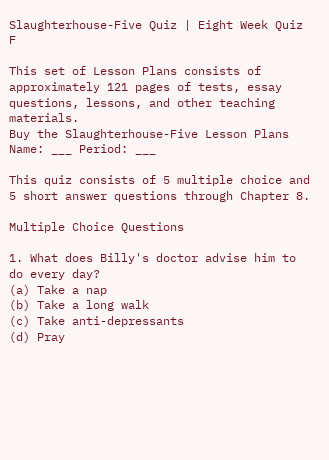Slaughterhouse-Five Quiz | Eight Week Quiz F

This set of Lesson Plans consists of approximately 121 pages of tests, essay questions, lessons, and other teaching materials.
Buy the Slaughterhouse-Five Lesson Plans
Name: ___ Period: ___

This quiz consists of 5 multiple choice and 5 short answer questions through Chapter 8.

Multiple Choice Questions

1. What does Billy's doctor advise him to do every day?
(a) Take a nap
(b) Take a long walk
(c) Take anti-depressants
(d) Pray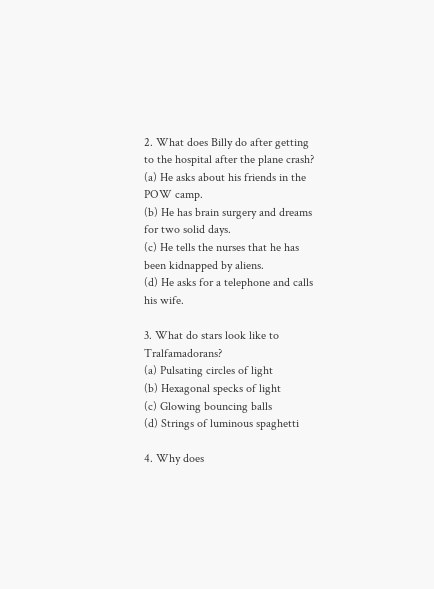2. What does Billy do after getting to the hospital after the plane crash?
(a) He asks about his friends in the POW camp.
(b) He has brain surgery and dreams for two solid days.
(c) He tells the nurses that he has been kidnapped by aliens.
(d) He asks for a telephone and calls his wife.

3. What do stars look like to Tralfamadorans?
(a) Pulsating circles of light
(b) Hexagonal specks of light
(c) Glowing bouncing balls
(d) Strings of luminous spaghetti

4. Why does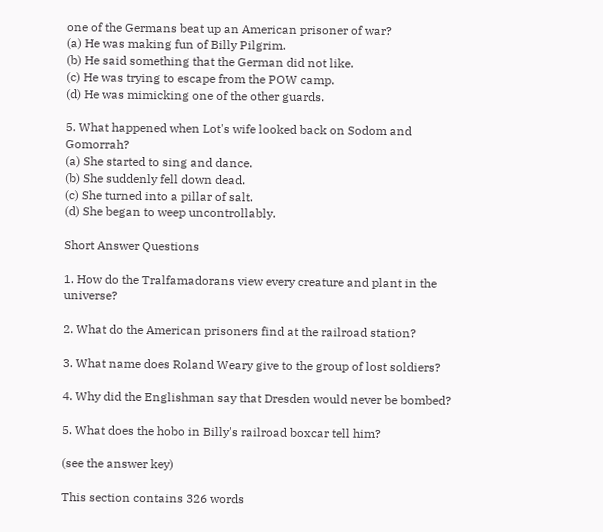one of the Germans beat up an American prisoner of war?
(a) He was making fun of Billy Pilgrim.
(b) He said something that the German did not like.
(c) He was trying to escape from the POW camp.
(d) He was mimicking one of the other guards.

5. What happened when Lot's wife looked back on Sodom and Gomorrah?
(a) She started to sing and dance.
(b) She suddenly fell down dead.
(c) She turned into a pillar of salt.
(d) She began to weep uncontrollably.

Short Answer Questions

1. How do the Tralfamadorans view every creature and plant in the universe?

2. What do the American prisoners find at the railroad station?

3. What name does Roland Weary give to the group of lost soldiers?

4. Why did the Englishman say that Dresden would never be bombed?

5. What does the hobo in Billy's railroad boxcar tell him?

(see the answer key)

This section contains 326 words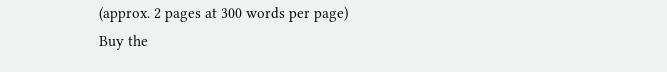(approx. 2 pages at 300 words per page)
Buy the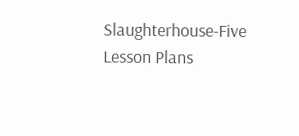Slaughterhouse-Five Lesson Plans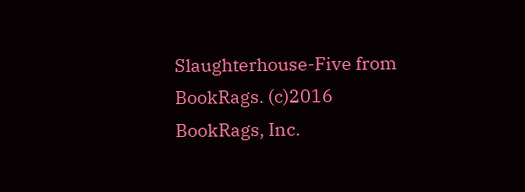Slaughterhouse-Five from BookRags. (c)2016 BookRags, Inc.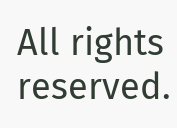All rights reserved.